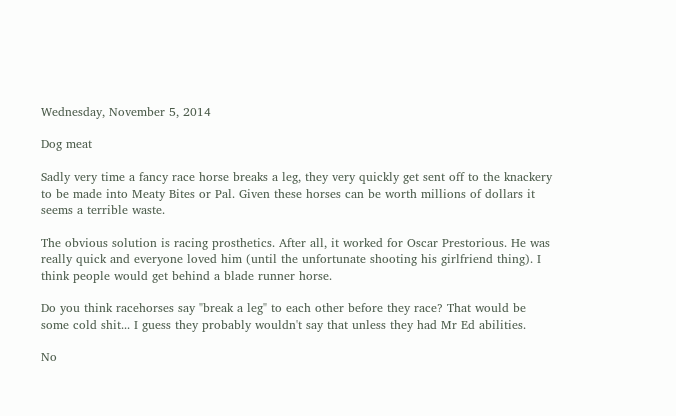Wednesday, November 5, 2014

Dog meat

Sadly very time a fancy race horse breaks a leg, they very quickly get sent off to the knackery to be made into Meaty Bites or Pal. Given these horses can be worth millions of dollars it seems a terrible waste.

The obvious solution is racing prosthetics. After all, it worked for Oscar Prestorious. He was really quick and everyone loved him (until the unfortunate shooting his girlfriend thing). I think people would get behind a blade runner horse.

Do you think racehorses say "break a leg" to each other before they race? That would be some cold shit... I guess they probably wouldn't say that unless they had Mr Ed abilities.

No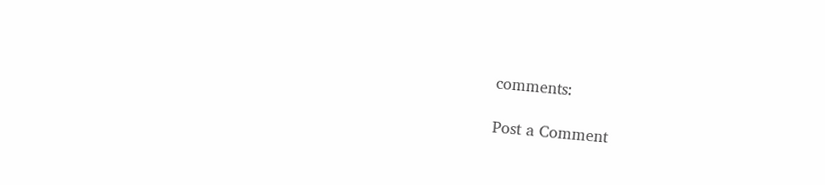comments:

Post a Comment